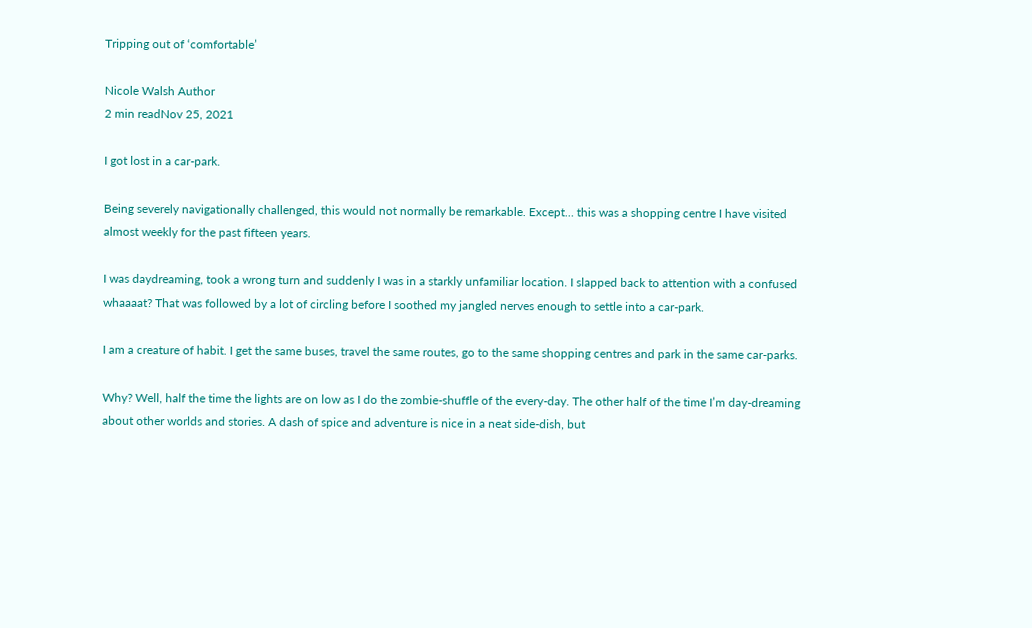Tripping out of ‘comfortable’

Nicole Walsh Author
2 min readNov 25, 2021

I got lost in a car-park.

Being severely navigationally challenged, this would not normally be remarkable. Except… this was a shopping centre I have visited almost weekly for the past fifteen years.

I was daydreaming, took a wrong turn and suddenly I was in a starkly unfamiliar location. I slapped back to attention with a confused whaaaat? That was followed by a lot of circling before I soothed my jangled nerves enough to settle into a car-park.

I am a creature of habit. I get the same buses, travel the same routes, go to the same shopping centres and park in the same car-parks.

Why? Well, half the time the lights are on low as I do the zombie-shuffle of the every-day. The other half of the time I’m day-dreaming about other worlds and stories. A dash of spice and adventure is nice in a neat side-dish, but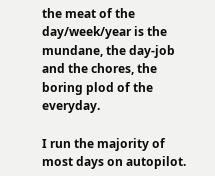the meat of the day/week/year is the mundane, the day-job and the chores, the boring plod of the everyday.

I run the majority of most days on autopilot.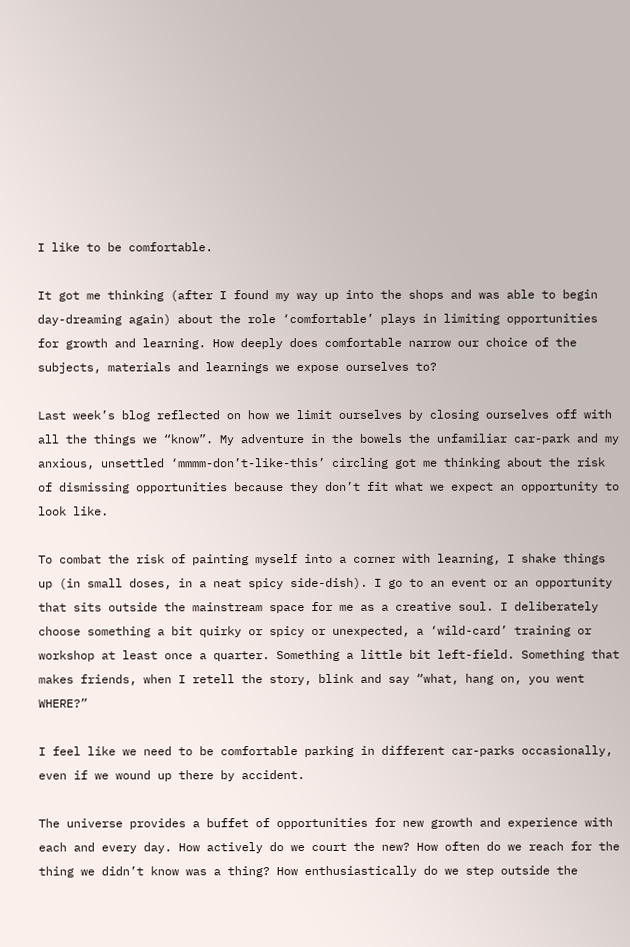I like to be comfortable.

It got me thinking (after I found my way up into the shops and was able to begin day-dreaming again) about the role ‘comfortable’ plays in limiting opportunities for growth and learning. How deeply does comfortable narrow our choice of the subjects, materials and learnings we expose ourselves to?

Last week’s blog reflected on how we limit ourselves by closing ourselves off with all the things we “know”. My adventure in the bowels the unfamiliar car-park and my anxious, unsettled ‘mmmm-don’t-like-this’ circling got me thinking about the risk of dismissing opportunities because they don’t fit what we expect an opportunity to look like.

To combat the risk of painting myself into a corner with learning, I shake things up (in small doses, in a neat spicy side-dish). I go to an event or an opportunity that sits outside the mainstream space for me as a creative soul. I deliberately choose something a bit quirky or spicy or unexpected, a ‘wild-card’ training or workshop at least once a quarter. Something a little bit left-field. Something that makes friends, when I retell the story, blink and say “what, hang on, you went WHERE?”

I feel like we need to be comfortable parking in different car-parks occasionally, even if we wound up there by accident.

The universe provides a buffet of opportunities for new growth and experience with each and every day. How actively do we court the new? How often do we reach for the thing we didn’t know was a thing? How enthusiastically do we step outside the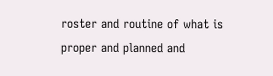roster and routine of what is proper and planned and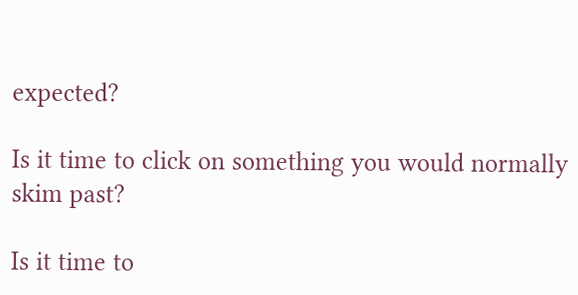expected?

Is it time to click on something you would normally skim past?

Is it time to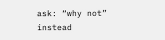ask: “why not” instead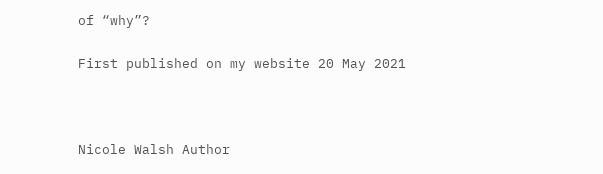of “why”?

First published on my website 20 May 2021



Nicole Walsh Author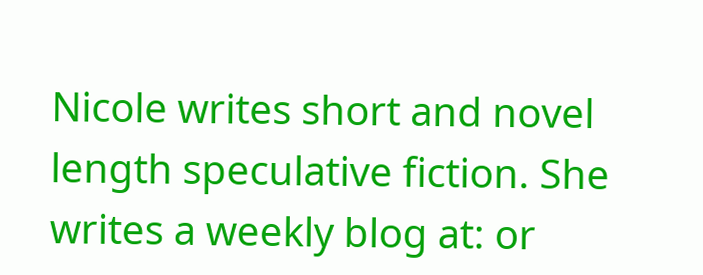Nicole writes short and novel length speculative fiction. She writes a weekly blog at: or